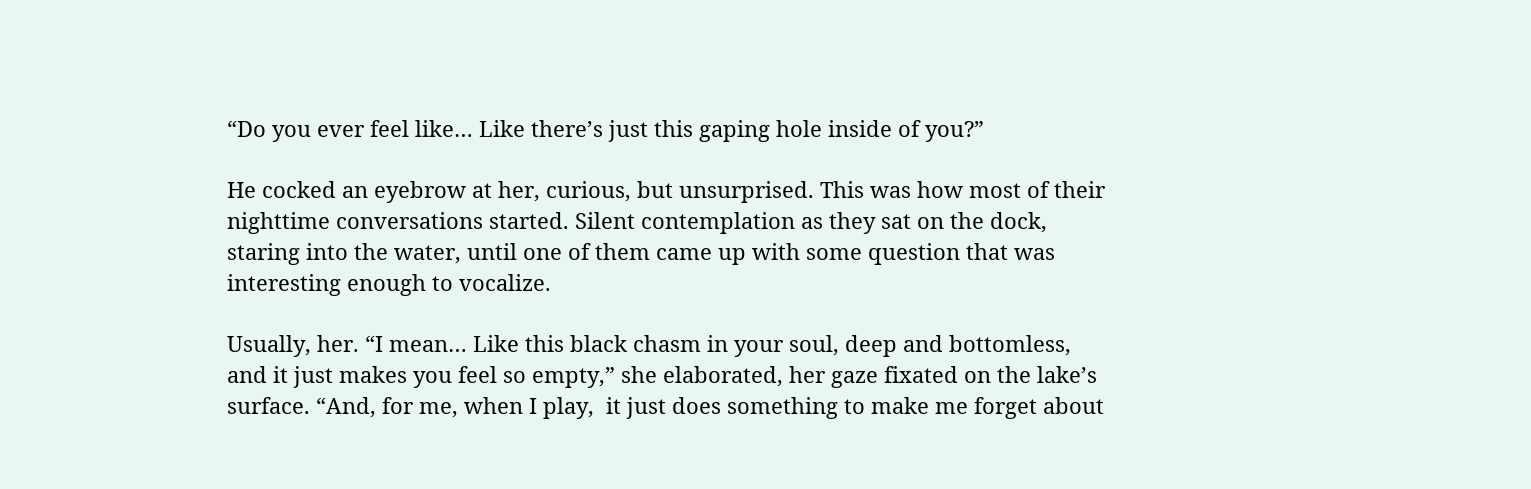“Do you ever feel like… Like there’s just this gaping hole inside of you?”

He cocked an eyebrow at her, curious, but unsurprised. This was how most of their nighttime conversations started. Silent contemplation as they sat on the dock, staring into the water, until one of them came up with some question that was interesting enough to vocalize.

Usually, her. “I mean… Like this black chasm in your soul, deep and bottomless, and it just makes you feel so empty,” she elaborated, her gaze fixated on the lake’s surface. “And, for me, when I play,  it just does something to make me forget about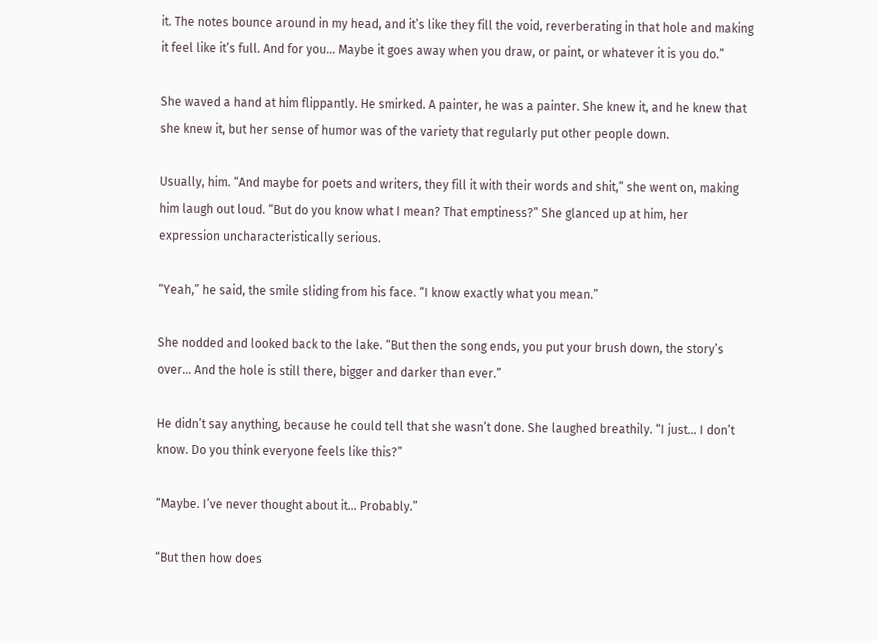it. The notes bounce around in my head, and it’s like they fill the void, reverberating in that hole and making it feel like it’s full. And for you… Maybe it goes away when you draw, or paint, or whatever it is you do.”

She waved a hand at him flippantly. He smirked. A painter, he was a painter. She knew it, and he knew that she knew it, but her sense of humor was of the variety that regularly put other people down.

Usually, him. “And maybe for poets and writers, they fill it with their words and shit,” she went on, making him laugh out loud. “But do you know what I mean? That emptiness?” She glanced up at him, her expression uncharacteristically serious.

“Yeah,” he said, the smile sliding from his face. “I know exactly what you mean.”

She nodded and looked back to the lake. “But then the song ends, you put your brush down, the story’s over… And the hole is still there, bigger and darker than ever.”

He didn’t say anything, because he could tell that she wasn’t done. She laughed breathily. “I just… I don’t know. Do you think everyone feels like this?”

“Maybe. I’ve never thought about it… Probably.”

“But then how does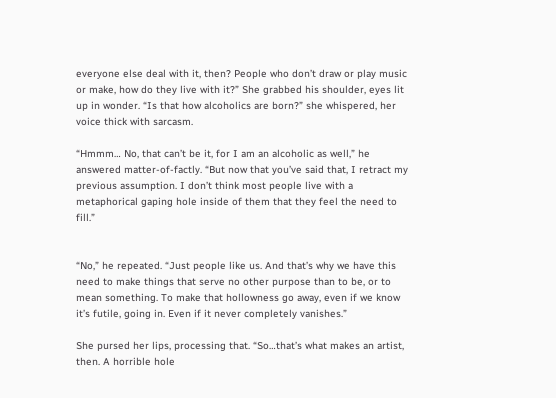everyone else deal with it, then? People who don’t draw or play music or make, how do they live with it?” She grabbed his shoulder, eyes lit up in wonder. “Is that how alcoholics are born?” she whispered, her voice thick with sarcasm.

“Hmmm… No, that can’t be it, for I am an alcoholic as well,” he answered matter-of-factly. “But now that you’ve said that, I retract my previous assumption. I don’t think most people live with a metaphorical gaping hole inside of them that they feel the need to fill.”


“No,” he repeated. “Just people like us. And that’s why we have this need to make things that serve no other purpose than to be, or to mean something. To make that hollowness go away, even if we know it’s futile, going in. Even if it never completely vanishes.”

She pursed her lips, processing that. “So…that’s what makes an artist, then. A horrible hole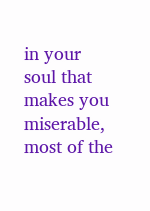in your soul that makes you miserable, most of the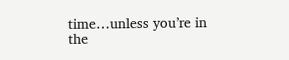time…unless you’re in the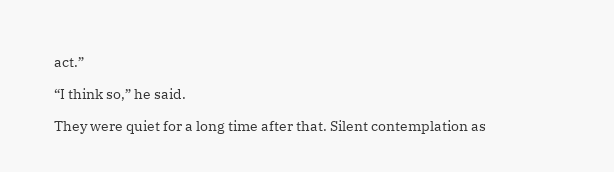act.”

“I think so,” he said.

They were quiet for a long time after that. Silent contemplation as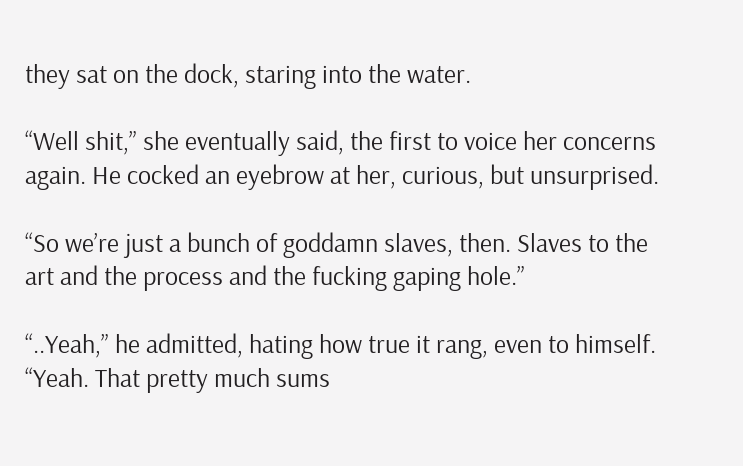they sat on the dock, staring into the water.

“Well shit,” she eventually said, the first to voice her concerns again. He cocked an eyebrow at her, curious, but unsurprised.

“So we’re just a bunch of goddamn slaves, then. Slaves to the art and the process and the fucking gaping hole.”

“..Yeah,” he admitted, hating how true it rang, even to himself. “Yeah. That pretty much sums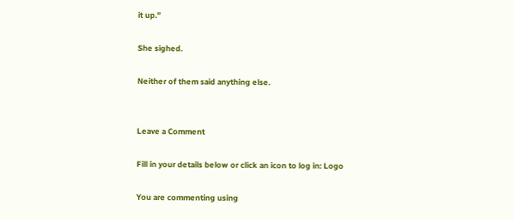it up.”

She sighed.

Neither of them said anything else.


Leave a Comment

Fill in your details below or click an icon to log in: Logo

You are commenting using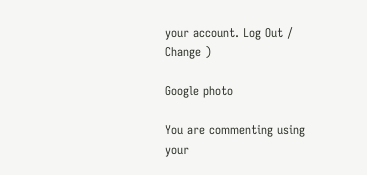your account. Log Out /  Change )

Google photo

You are commenting using your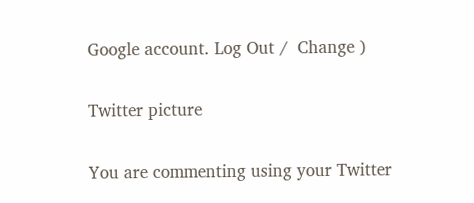Google account. Log Out /  Change )

Twitter picture

You are commenting using your Twitter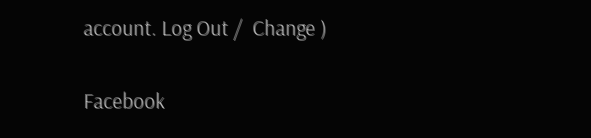account. Log Out /  Change )

Facebook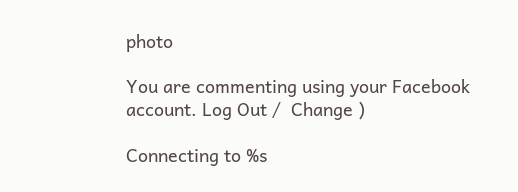photo

You are commenting using your Facebook account. Log Out /  Change )

Connecting to %s